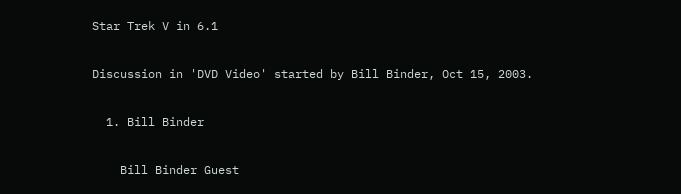Star Trek V in 6.1

Discussion in 'DVD Video' started by Bill Binder, Oct 15, 2003.

  1. Bill Binder

    Bill Binder Guest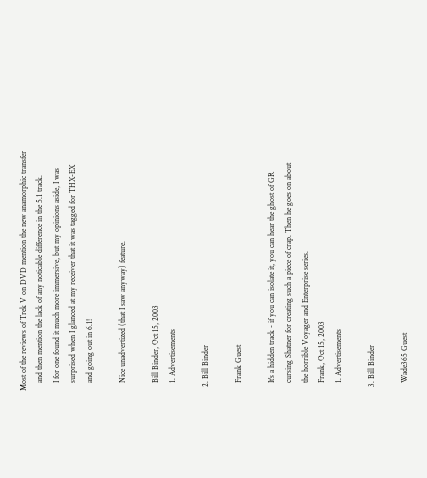Most of the reviews of Trek V on DVD mention the new anamorphic transfer
    and then mention the lack of any noticable difference in the 5.1 track.
    I for one found it much more immersive, but my opinions aside, I was
    surprised when I glanced at my receiver that it was tagged for THX-EX
    and going out in 6.1!

    Nice unadvertized (that I saw anyway) feature.

    Bill Binder, Oct 15, 2003
    1. Advertisements

  2. Bill Binder

    Frank Guest

    It's a hidden track - if you can isolate it, you can hear the ghost of GR
    cursing Shatner for creating such a piece of crap. Then he goes on about
    the horrible Voyager and Enterprise series.
    Frank, Oct 15, 2003
    1. Advertisements

  3. Bill Binder

    Wade365 Guest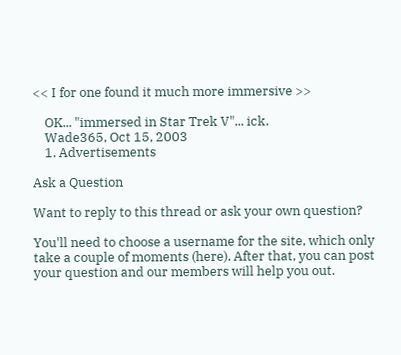<< I for one found it much more immersive >>

    OK... "immersed in Star Trek V"... ick.
    Wade365, Oct 15, 2003
    1. Advertisements

Ask a Question

Want to reply to this thread or ask your own question?

You'll need to choose a username for the site, which only take a couple of moments (here). After that, you can post your question and our members will help you out.